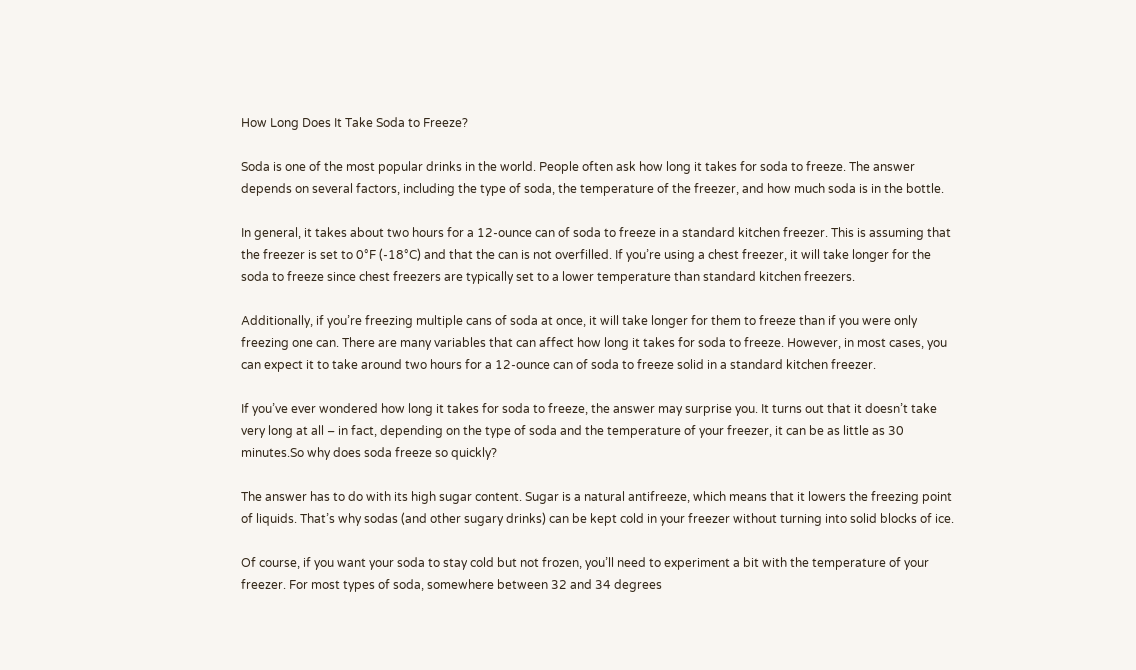How Long Does It Take Soda to Freeze?

Soda is one of the most popular drinks in the world. People often ask how long it takes for soda to freeze. The answer depends on several factors, including the type of soda, the temperature of the freezer, and how much soda is in the bottle.

In general, it takes about two hours for a 12-ounce can of soda to freeze in a standard kitchen freezer. This is assuming that the freezer is set to 0°F (-18°C) and that the can is not overfilled. If you’re using a chest freezer, it will take longer for the soda to freeze since chest freezers are typically set to a lower temperature than standard kitchen freezers.

Additionally, if you’re freezing multiple cans of soda at once, it will take longer for them to freeze than if you were only freezing one can. There are many variables that can affect how long it takes for soda to freeze. However, in most cases, you can expect it to take around two hours for a 12-ounce can of soda to freeze solid in a standard kitchen freezer.

If you’ve ever wondered how long it takes for soda to freeze, the answer may surprise you. It turns out that it doesn’t take very long at all – in fact, depending on the type of soda and the temperature of your freezer, it can be as little as 30 minutes.So why does soda freeze so quickly?

The answer has to do with its high sugar content. Sugar is a natural antifreeze, which means that it lowers the freezing point of liquids. That’s why sodas (and other sugary drinks) can be kept cold in your freezer without turning into solid blocks of ice.

Of course, if you want your soda to stay cold but not frozen, you’ll need to experiment a bit with the temperature of your freezer. For most types of soda, somewhere between 32 and 34 degrees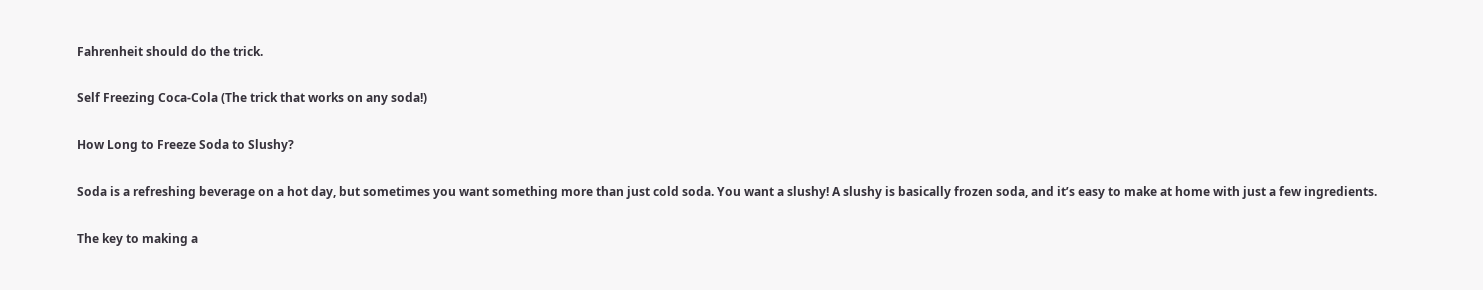Fahrenheit should do the trick.

Self Freezing Coca-Cola (The trick that works on any soda!)

How Long to Freeze Soda to Slushy?

Soda is a refreshing beverage on a hot day, but sometimes you want something more than just cold soda. You want a slushy! A slushy is basically frozen soda, and it’s easy to make at home with just a few ingredients.

The key to making a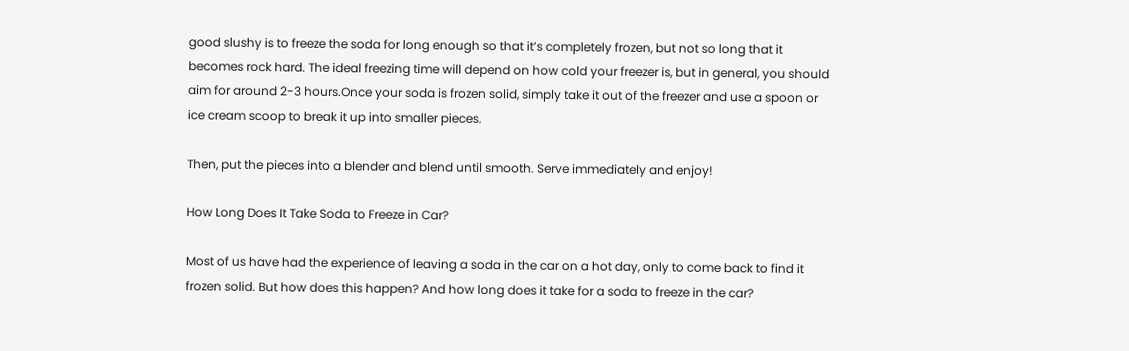good slushy is to freeze the soda for long enough so that it’s completely frozen, but not so long that it becomes rock hard. The ideal freezing time will depend on how cold your freezer is, but in general, you should aim for around 2-3 hours.Once your soda is frozen solid, simply take it out of the freezer and use a spoon or ice cream scoop to break it up into smaller pieces.

Then, put the pieces into a blender and blend until smooth. Serve immediately and enjoy!

How Long Does It Take Soda to Freeze in Car?

Most of us have had the experience of leaving a soda in the car on a hot day, only to come back to find it frozen solid. But how does this happen? And how long does it take for a soda to freeze in the car?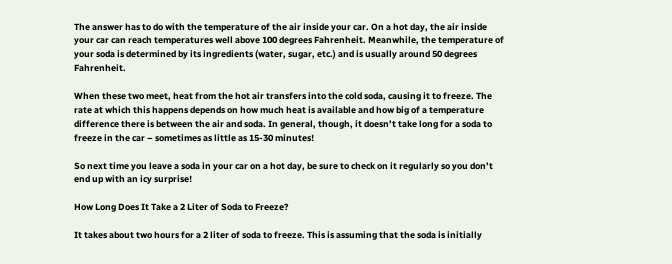The answer has to do with the temperature of the air inside your car. On a hot day, the air inside your car can reach temperatures well above 100 degrees Fahrenheit. Meanwhile, the temperature of your soda is determined by its ingredients (water, sugar, etc.) and is usually around 50 degrees Fahrenheit.

When these two meet, heat from the hot air transfers into the cold soda, causing it to freeze. The rate at which this happens depends on how much heat is available and how big of a temperature difference there is between the air and soda. In general, though, it doesn’t take long for a soda to freeze in the car – sometimes as little as 15-30 minutes!

So next time you leave a soda in your car on a hot day, be sure to check on it regularly so you don’t end up with an icy surprise!

How Long Does It Take a 2 Liter of Soda to Freeze?

It takes about two hours for a 2 liter of soda to freeze. This is assuming that the soda is initially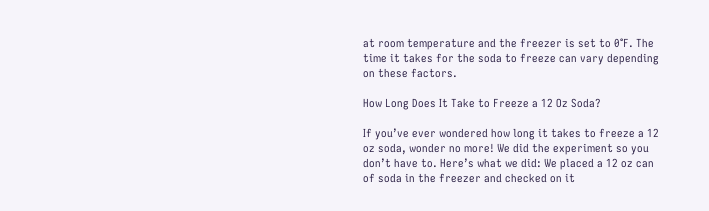at room temperature and the freezer is set to 0°F. The time it takes for the soda to freeze can vary depending on these factors.

How Long Does It Take to Freeze a 12 Oz Soda?

If you’ve ever wondered how long it takes to freeze a 12 oz soda, wonder no more! We did the experiment so you don’t have to. Here’s what we did: We placed a 12 oz can of soda in the freezer and checked on it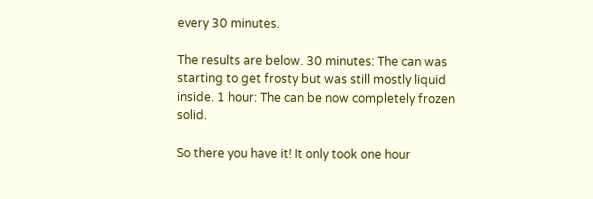every 30 minutes.

The results are below. 30 minutes: The can was starting to get frosty but was still mostly liquid inside. 1 hour: The can be now completely frozen solid.

So there you have it! It only took one hour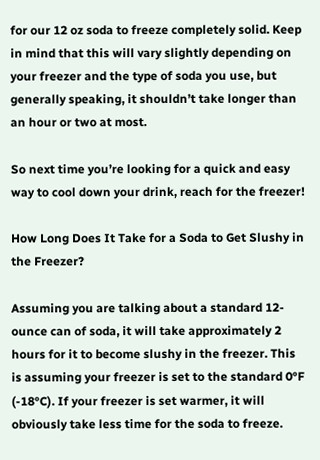for our 12 oz soda to freeze completely solid. Keep in mind that this will vary slightly depending on your freezer and the type of soda you use, but generally speaking, it shouldn’t take longer than an hour or two at most.

So next time you’re looking for a quick and easy way to cool down your drink, reach for the freezer!

How Long Does It Take for a Soda to Get Slushy in the Freezer?

Assuming you are talking about a standard 12-ounce can of soda, it will take approximately 2 hours for it to become slushy in the freezer. This is assuming your freezer is set to the standard 0°F (-18°C). If your freezer is set warmer, it will obviously take less time for the soda to freeze.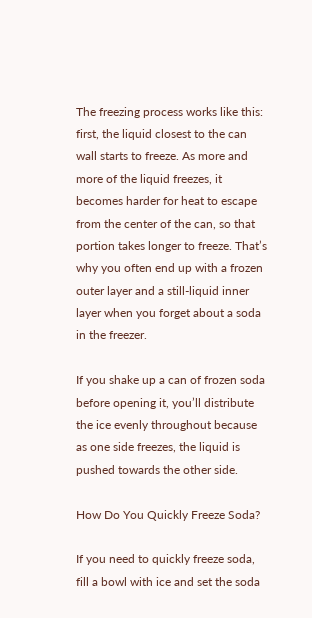The freezing process works like this: first, the liquid closest to the can wall starts to freeze. As more and more of the liquid freezes, it becomes harder for heat to escape from the center of the can, so that portion takes longer to freeze. That’s why you often end up with a frozen outer layer and a still-liquid inner layer when you forget about a soda in the freezer.

If you shake up a can of frozen soda before opening it, you’ll distribute the ice evenly throughout because as one side freezes, the liquid is pushed towards the other side.

How Do You Quickly Freeze Soda?

If you need to quickly freeze soda, fill a bowl with ice and set the soda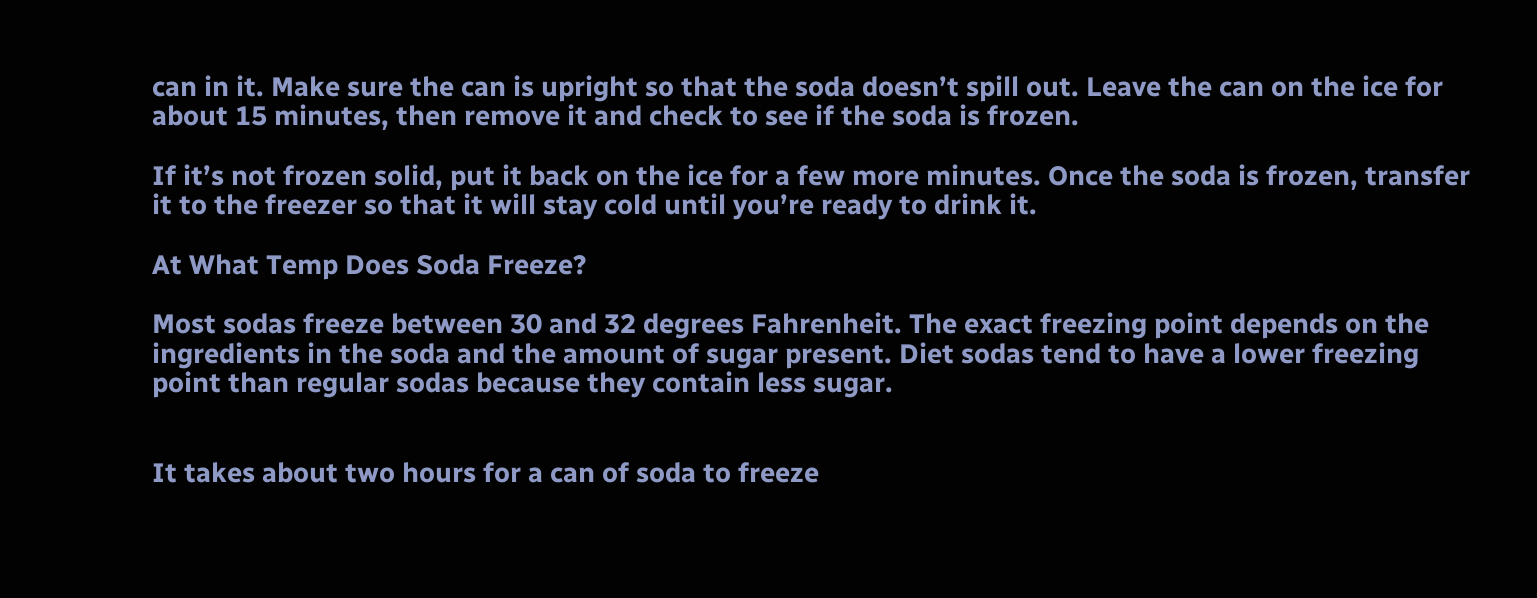can in it. Make sure the can is upright so that the soda doesn’t spill out. Leave the can on the ice for about 15 minutes, then remove it and check to see if the soda is frozen.

If it’s not frozen solid, put it back on the ice for a few more minutes. Once the soda is frozen, transfer it to the freezer so that it will stay cold until you’re ready to drink it.

At What Temp Does Soda Freeze?

Most sodas freeze between 30 and 32 degrees Fahrenheit. The exact freezing point depends on the ingredients in the soda and the amount of sugar present. Diet sodas tend to have a lower freezing point than regular sodas because they contain less sugar.


It takes about two hours for a can of soda to freeze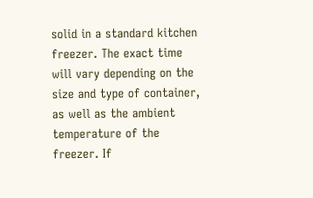solid in a standard kitchen freezer. The exact time will vary depending on the size and type of container, as well as the ambient temperature of the freezer. If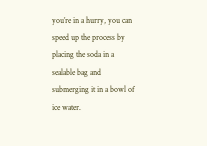you’re in a hurry, you can speed up the process by placing the soda in a sealable bag and submerging it in a bowl of ice water.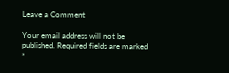Leave a Comment

Your email address will not be published. Required fields are marked *